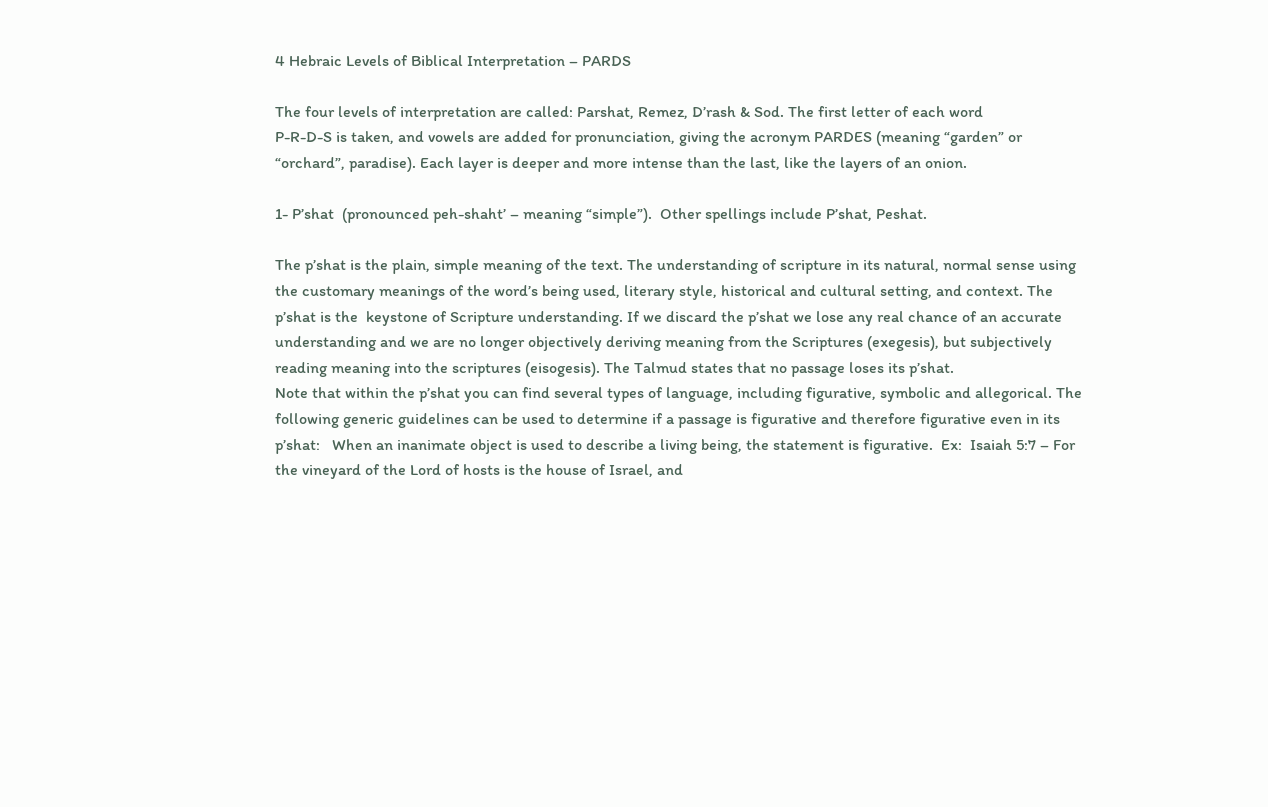4 Hebraic Levels of Biblical Interpretation – PARDS

The four levels of interpretation are called: Parshat, Remez, D’rash & Sod. The first letter of each word
P-R-D-S is taken, and vowels are added for pronunciation, giving the acronym PARDES (meaning “garden” or “orchard”, paradise). Each layer is deeper and more intense than the last, like the layers of an onion.

1- P’shat  (pronounced peh-shaht’ – meaning “simple”).  Other spellings include P’shat, Peshat.

The p’shat is the plain, simple meaning of the text. The understanding of scripture in its natural, normal sense using the customary meanings of the word’s being used, literary style, historical and cultural setting, and context. The p’shat is the  keystone of Scripture understanding. If we discard the p’shat we lose any real chance of an accurate understanding and we are no longer objectively deriving meaning from the Scriptures (exegesis), but subjectively reading meaning into the scriptures (eisogesis). The Talmud states that no passage loses its p’shat.
Note that within the p’shat you can find several types of language, including figurative, symbolic and allegorical. The following generic guidelines can be used to determine if a passage is figurative and therefore figurative even in its p’shat:   When an inanimate object is used to describe a living being, the statement is figurative.  Ex:  Isaiah 5:7 – For the vineyard of the Lord of hosts is the house of Israel, and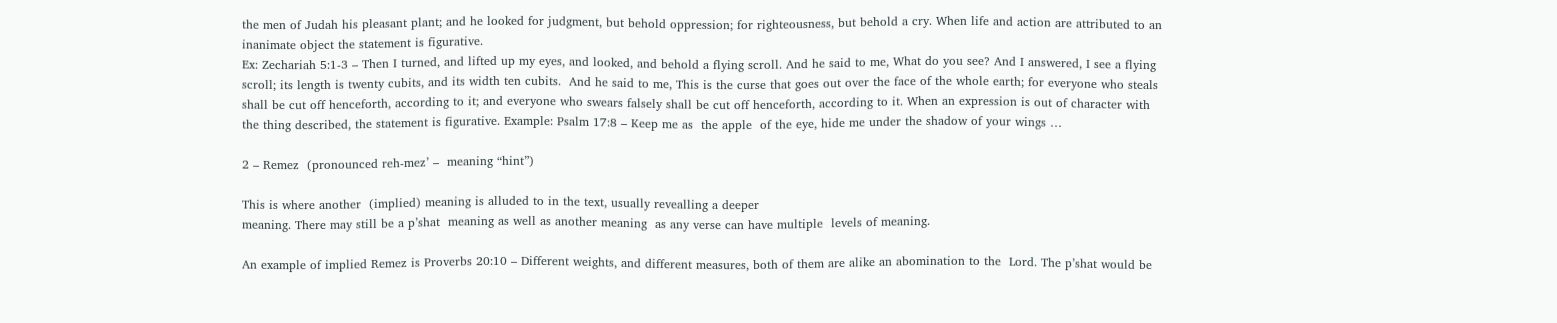the men of Judah his pleasant plant; and he looked for judgment, but behold oppression; for righteousness, but behold a cry. When life and action are attributed to an inanimate object the statement is figurative.
Ex: Zechariah 5:1-3 – Then I turned, and lifted up my eyes, and looked, and behold a flying scroll. And he said to me, What do you see? And I answered, I see a flying scroll; its length is twenty cubits, and its width ten cubits.  And he said to me, This is the curse that goes out over the face of the whole earth; for everyone who steals shall be cut off henceforth, according to it; and everyone who swears falsely shall be cut off henceforth, according to it. When an expression is out of character with the thing described, the statement is figurative. Example: Psalm 17:8 – Keep me as  the apple  of the eye, hide me under the shadow of your wings …

2 – Remez  (pronounced reh-mez’ –  meaning “hint”)

This is where another  (implied) meaning is alluded to in the text, usually revealling a deeper
meaning. There may still be a p’shat  meaning as well as another meaning  as any verse can have multiple  levels of meaning.

An example of implied Remez is Proverbs 20:10 – Different weights, and different measures, both of them are alike an abomination to the  Lord. The p’shat would be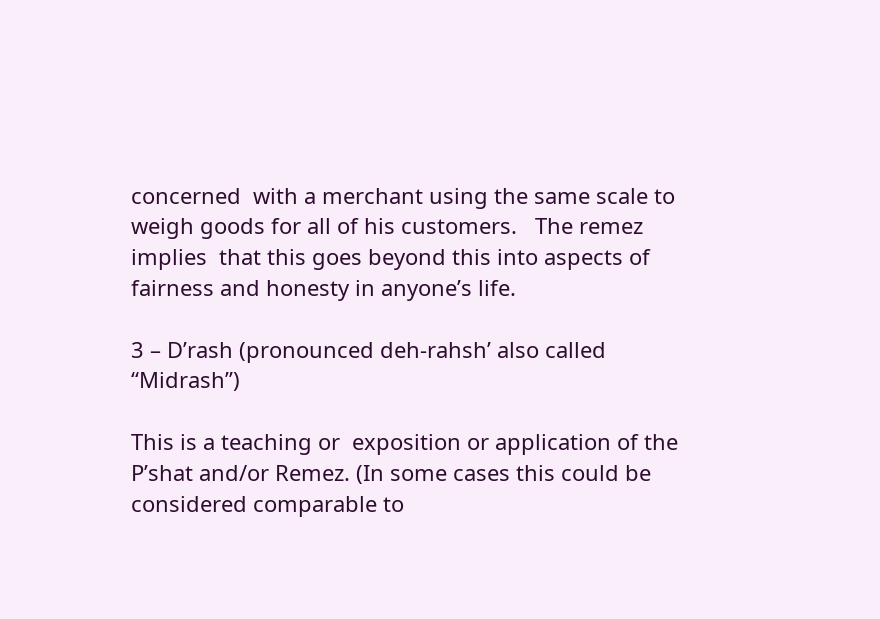concerned  with a merchant using the same scale to weigh goods for all of his customers.   The remez implies  that this goes beyond this into aspects of fairness and honesty in anyone’s life.

3 – D’rash (pronounced deh-rahsh’ also called “Midrash”)

This is a teaching or  exposition or application of the P’shat and/or Remez. (In some cases this could be considered comparable to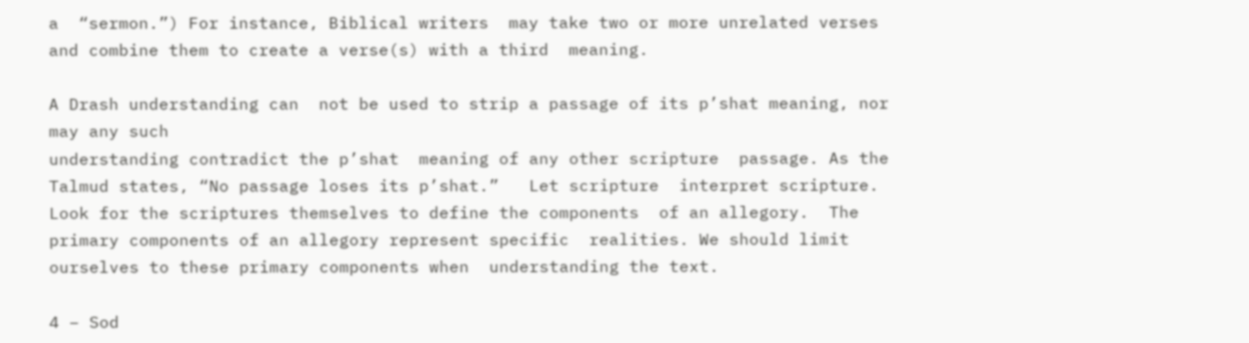a  “sermon.”) For instance, Biblical writers  may take two or more unrelated verses and combine them to create a verse(s) with a third  meaning.

A Drash understanding can  not be used to strip a passage of its p’shat meaning, nor may any such
understanding contradict the p’shat  meaning of any other scripture  passage. As the Talmud states, “No passage loses its p’shat.”   Let scripture  interpret scripture. Look for the scriptures themselves to define the components  of an allegory.  The primary components of an allegory represent specific  realities. We should limit ourselves to these primary components when  understanding the text.

4 – Sod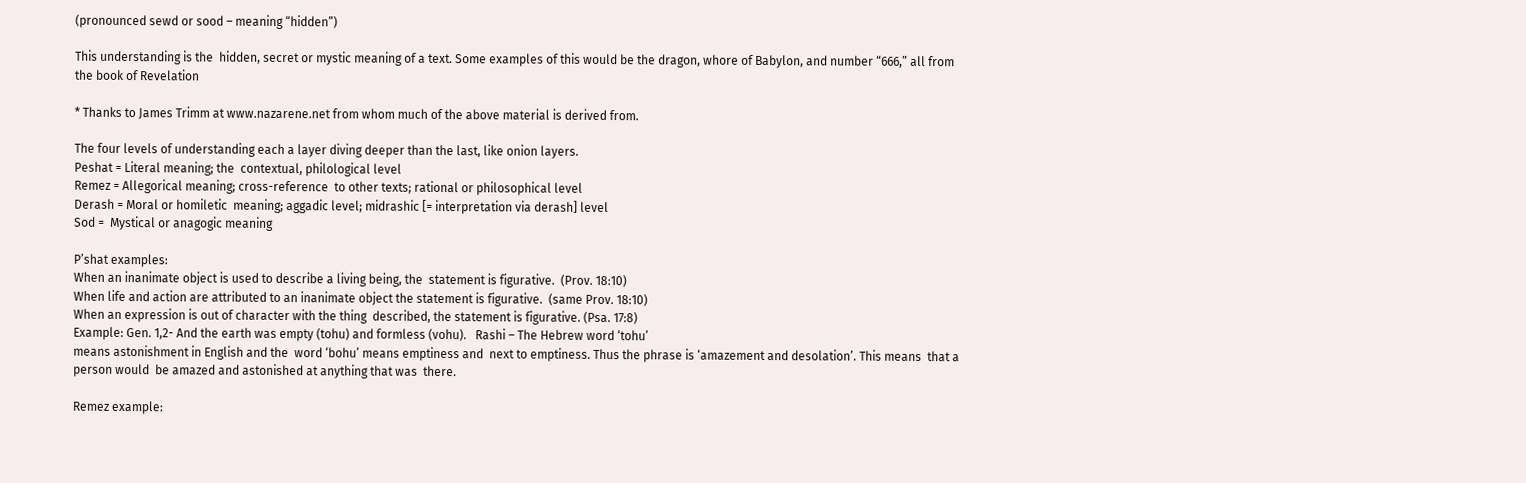(pronounced sewd or sood – meaning “hidden”)

This understanding is the  hidden, secret or mystic meaning of a text. Some examples of this would be the dragon, whore of Babylon, and number “666,” all from the book of Revelation

* Thanks to James Trimm at www.nazarene.net from whom much of the above material is derived from.

The four levels of understanding each a layer diving deeper than the last, like onion layers.
Peshat = Literal meaning; the  contextual, philological level
Remez = Allegorical meaning; cross-reference  to other texts; rational or philosophical level
Derash = Moral or homiletic  meaning; aggadic level; midrashic [= interpretation via derash] level
Sod =  Mystical or anagogic meaning

P’shat examples:
When an inanimate object is used to describe a living being, the  statement is figurative.  (Prov. 18:10)
When life and action are attributed to an inanimate object the statement is figurative.  (same Prov. 18:10)
When an expression is out of character with the thing  described, the statement is figurative. (Psa. 17:8)
Example: Gen. 1,2- And the earth was empty (tohu) and formless (vohu).   Rashi – The Hebrew word ‘tohu’
means astonishment in English and the  word ‘bohu’ means emptiness and  next to emptiness. Thus the phrase is ‘amazement and desolation’. This means  that a person would  be amazed and astonished at anything that was  there.

Remez example: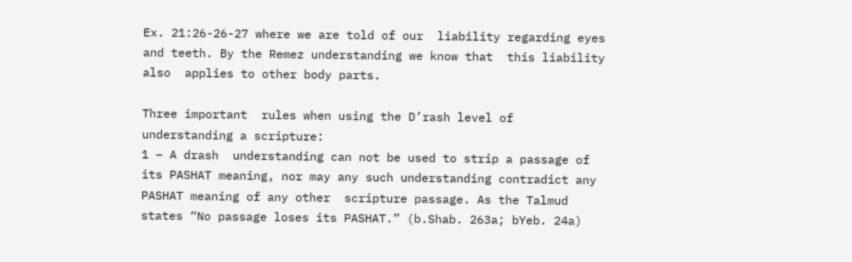Ex. 21:26-26-27 where we are told of our  liability regarding eyes and teeth. By the Remez understanding we know that  this liability also  applies to other body parts.

Three important  rules when using the D’rash level of understanding a scripture:
1 – A drash  understanding can not be used to strip a passage of its PASHAT meaning, nor may any such understanding contradict any  PASHAT meaning of any other  scripture passage. As the Talmud states “No passage loses its PASHAT.” (b.Shab. 263a; bYeb. 24a)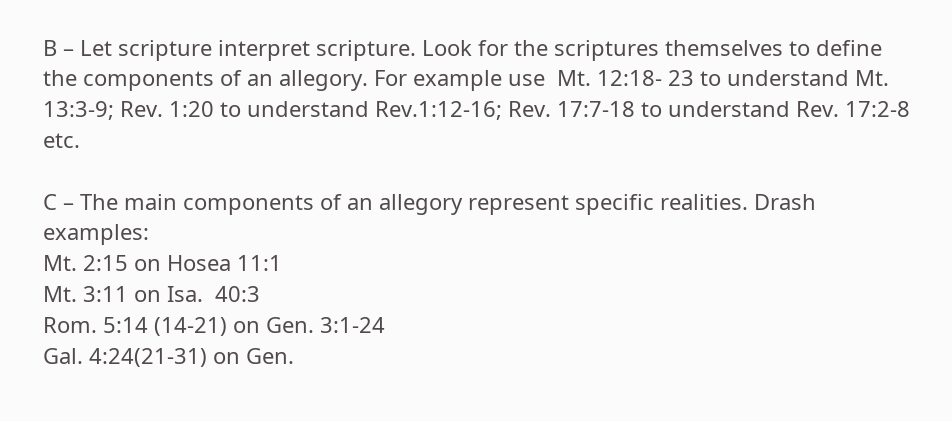B – Let scripture interpret scripture. Look for the scriptures themselves to define the components of an allegory. For example use  Mt. 12:18- 23 to understand Mt. 13:3-9; Rev. 1:20 to understand Rev.1:12-16; Rev. 17:7-18 to understand Rev. 17:2-8 etc.

C – The main components of an allegory represent specific realities. Drash examples:
Mt. 2:15 on Hosea 11:1
Mt. 3:11 on Isa.  40:3
Rom. 5:14 (14-21) on Gen. 3:1-24
Gal. 4:24(21-31) on Gen.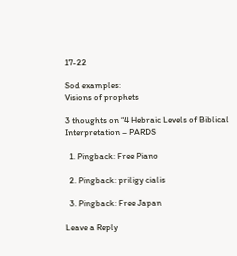17-22

Sod examples:
Visions of prophets

3 thoughts on “4 Hebraic Levels of Biblical Interpretation – PARDS

  1. Pingback: Free Piano

  2. Pingback: priligy cialis

  3. Pingback: Free Japan

Leave a Reply